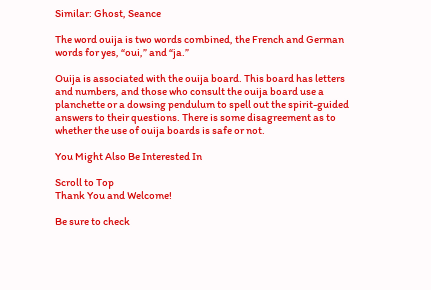Similar: Ghost, Seance

The word ouija is two words combined, the French and German words for yes, “oui,” and “ja.”

Ouija is associated with the ouija board. This board has letters and numbers, and those who consult the ouija board use a planchette or a dowsing pendulum to spell out the spirit-guided answers to their questions. There is some disagreement as to whether the use of ouija boards is safe or not.

You Might Also Be Interested In

Scroll to Top
Thank You and Welcome!

Be sure to check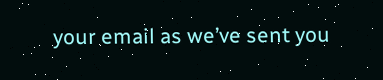your email as we’ve sent you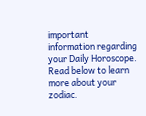important information regarding your Daily Horoscope. Read below to learn more about your zodiac.